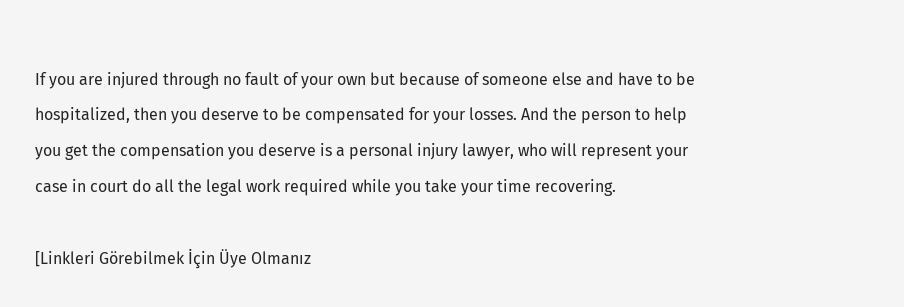If you are injured through no fault of your own but because of someone else and have to be hospitalized, then you deserve to be compensated for your losses. And the person to help you get the compensation you deserve is a personal injury lawyer, who will represent your case in court do all the legal work required while you take your time recovering.

[Linkleri Görebilmek İçin Üye Olmanız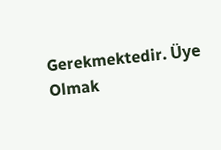Gerekmektedir. Üye Olmak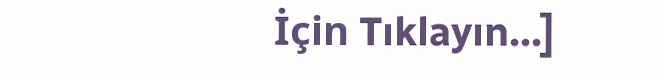İçin Tıklayın...]